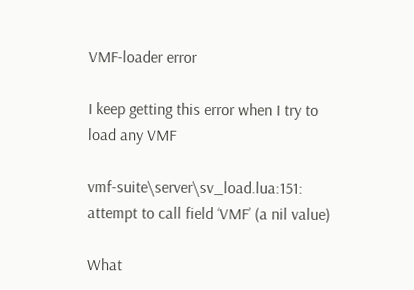VMF-loader error

I keep getting this error when I try to load any VMF

vmf-suite\server\sv_load.lua:151: attempt to call field ‘VMF’ (a nil value)

What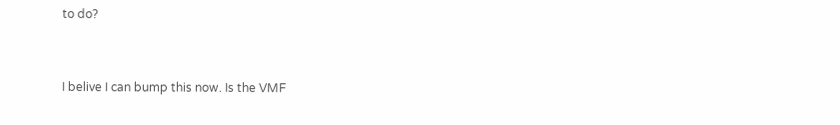to do?


I belive I can bump this now. Is the VMF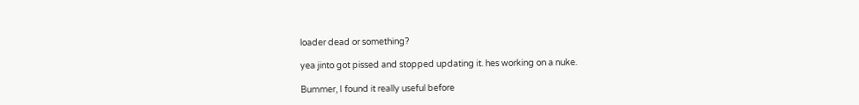loader dead or something?

yea jinto got pissed and stopped updating it. hes working on a nuke.

Bummer, I found it really useful before